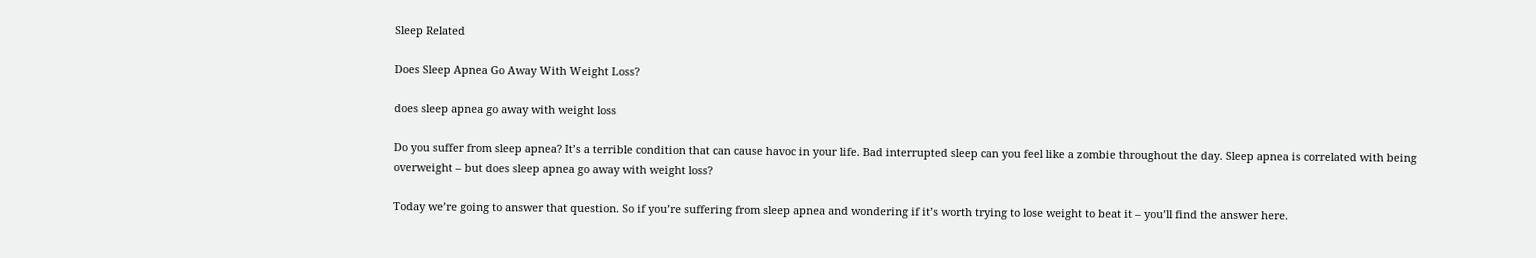Sleep Related

Does Sleep Apnea Go Away With Weight Loss?

does sleep apnea go away with weight loss

Do you suffer from sleep apnea? It’s a terrible condition that can cause havoc in your life. Bad interrupted sleep can you feel like a zombie throughout the day. Sleep apnea is correlated with being overweight – but does sleep apnea go away with weight loss?

Today we’re going to answer that question. So if you’re suffering from sleep apnea and wondering if it’s worth trying to lose weight to beat it – you’ll find the answer here.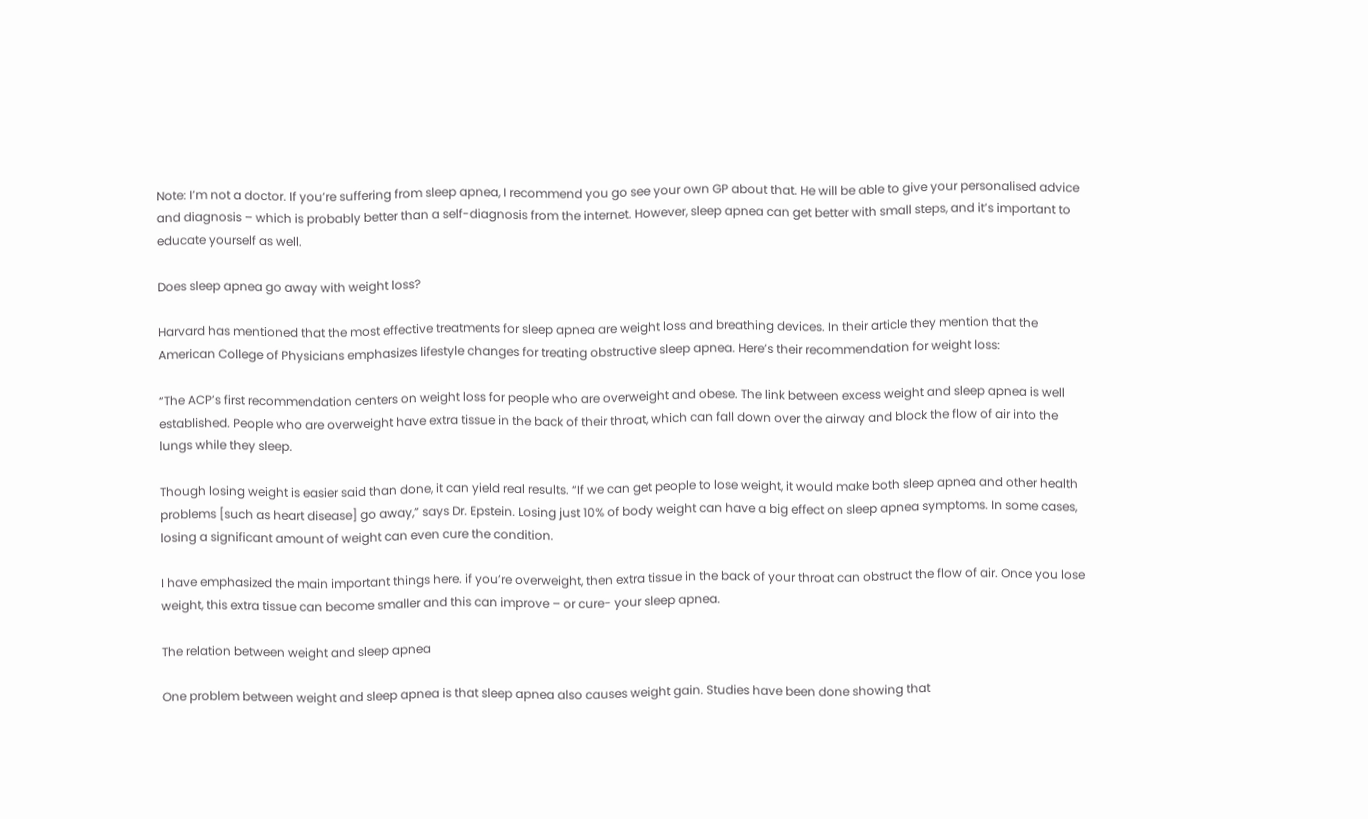Note: I’m not a doctor. If you’re suffering from sleep apnea, I recommend you go see your own GP about that. He will be able to give your personalised advice and diagnosis – which is probably better than a self-diagnosis from the internet. However, sleep apnea can get better with small steps, and it’s important to educate yourself as well.

Does sleep apnea go away with weight loss?

Harvard has mentioned that the most effective treatments for sleep apnea are weight loss and breathing devices. In their article they mention that the American College of Physicians emphasizes lifestyle changes for treating obstructive sleep apnea. Here’s their recommendation for weight loss:

“The ACP’s first recommendation centers on weight loss for people who are overweight and obese. The link between excess weight and sleep apnea is well established. People who are overweight have extra tissue in the back of their throat, which can fall down over the airway and block the flow of air into the lungs while they sleep.

Though losing weight is easier said than done, it can yield real results. “If we can get people to lose weight, it would make both sleep apnea and other health problems [such as heart disease] go away,” says Dr. Epstein. Losing just 10% of body weight can have a big effect on sleep apnea symptoms. In some cases, losing a significant amount of weight can even cure the condition.

I have emphasized the main important things here. if you’re overweight, then extra tissue in the back of your throat can obstruct the flow of air. Once you lose weight, this extra tissue can become smaller and this can improve – or cure- your sleep apnea.

The relation between weight and sleep apnea

One problem between weight and sleep apnea is that sleep apnea also causes weight gain. Studies have been done showing that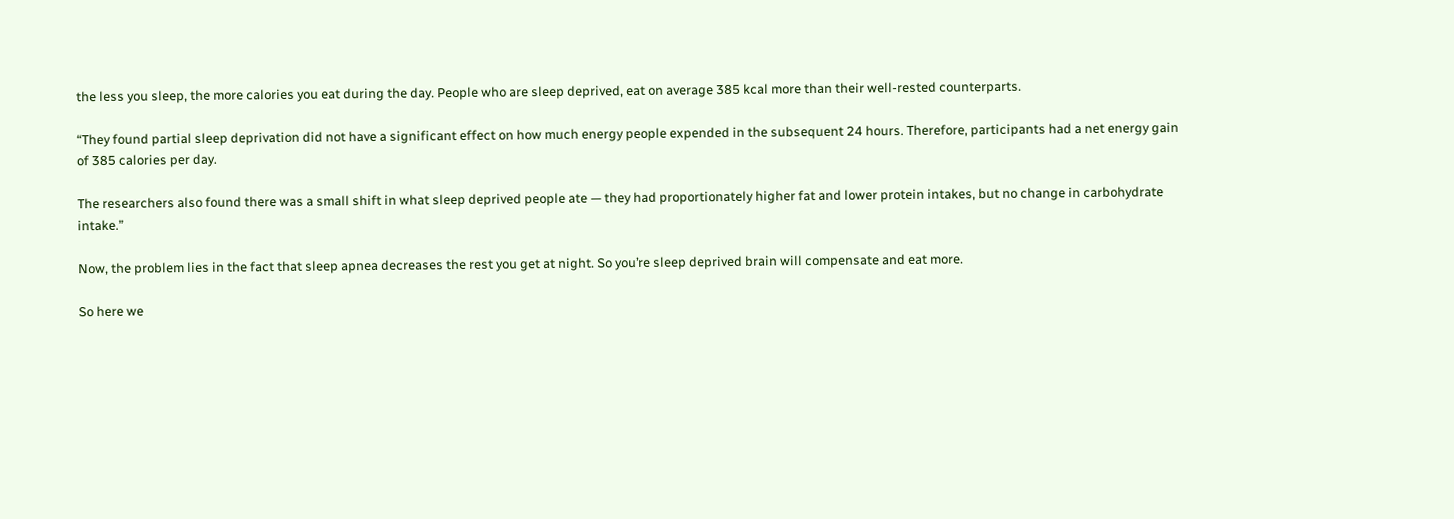the less you sleep, the more calories you eat during the day. People who are sleep deprived, eat on average 385 kcal more than their well-rested counterparts.

“They found partial sleep deprivation did not have a significant effect on how much energy people expended in the subsequent 24 hours. Therefore, participants had a net energy gain of 385 calories per day.

The researchers also found there was a small shift in what sleep deprived people ate — they had proportionately higher fat and lower protein intakes, but no change in carbohydrate intake.”

Now, the problem lies in the fact that sleep apnea decreases the rest you get at night. So you’re sleep deprived brain will compensate and eat more.

So here we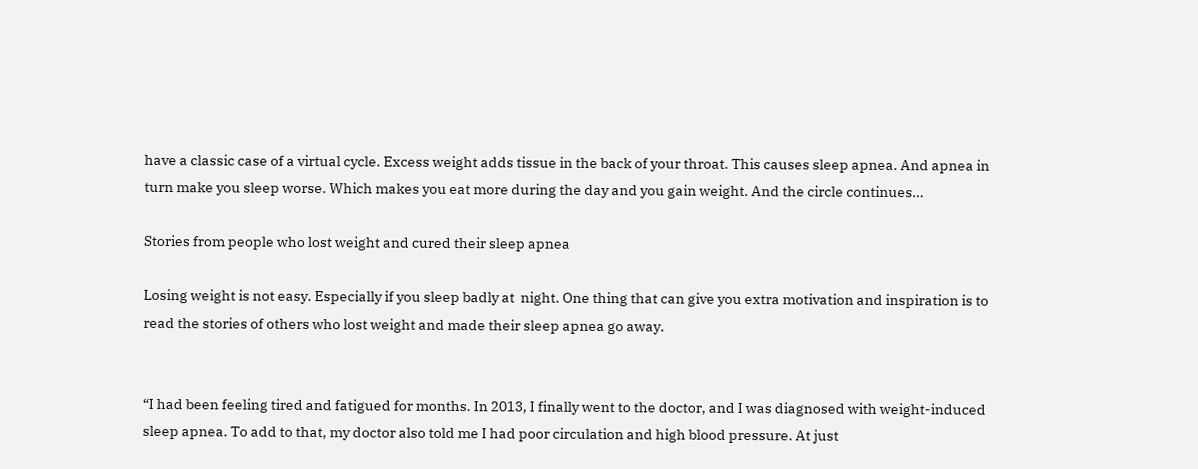have a classic case of a virtual cycle. Excess weight adds tissue in the back of your throat. This causes sleep apnea. And apnea in turn make you sleep worse. Which makes you eat more during the day and you gain weight. And the circle continues…

Stories from people who lost weight and cured their sleep apnea

Losing weight is not easy. Especially if you sleep badly at  night. One thing that can give you extra motivation and inspiration is to read the stories of others who lost weight and made their sleep apnea go away.


“I had been feeling tired and fatigued for months. In 2013, I finally went to the doctor, and I was diagnosed with weight-induced sleep apnea. To add to that, my doctor also told me I had poor circulation and high blood pressure. At just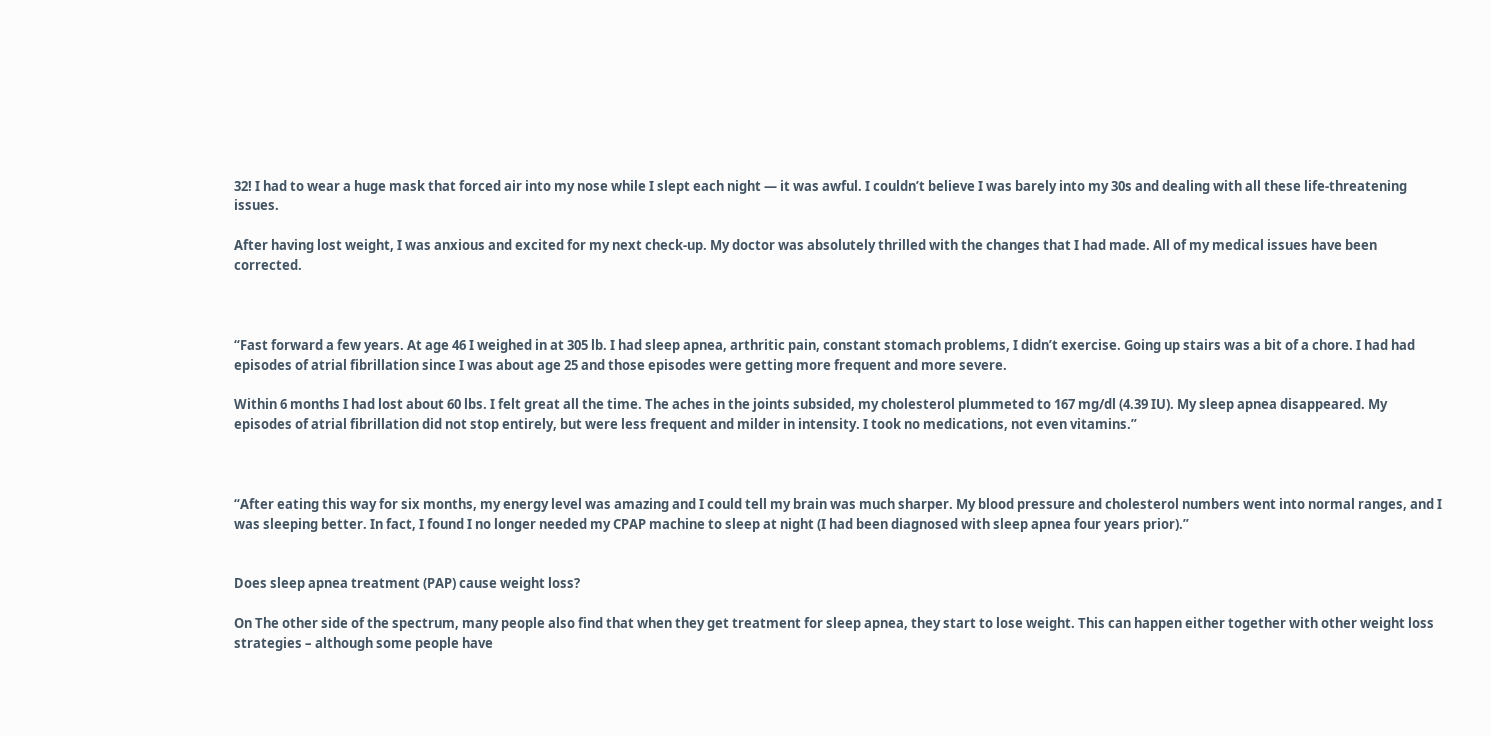32! I had to wear a huge mask that forced air into my nose while I slept each night — it was awful. I couldn’t believe I was barely into my 30s and dealing with all these life-threatening issues.

After having lost weight, I was anxious and excited for my next check-up. My doctor was absolutely thrilled with the changes that I had made. All of my medical issues have been corrected.



“Fast forward a few years. At age 46 I weighed in at 305 lb. I had sleep apnea, arthritic pain, constant stomach problems, I didn’t exercise. Going up stairs was a bit of a chore. I had had episodes of atrial fibrillation since I was about age 25 and those episodes were getting more frequent and more severe.

Within 6 months I had lost about 60 lbs. I felt great all the time. The aches in the joints subsided, my cholesterol plummeted to 167 mg/dl (4.39 IU). My sleep apnea disappeared. My episodes of atrial fibrillation did not stop entirely, but were less frequent and milder in intensity. I took no medications, not even vitamins.”



“After eating this way for six months, my energy level was amazing and I could tell my brain was much sharper. My blood pressure and cholesterol numbers went into normal ranges, and I was sleeping better. In fact, I found I no longer needed my CPAP machine to sleep at night (I had been diagnosed with sleep apnea four years prior).”


Does sleep apnea treatment (PAP) cause weight loss?

On The other side of the spectrum, many people also find that when they get treatment for sleep apnea, they start to lose weight. This can happen either together with other weight loss strategies – although some people have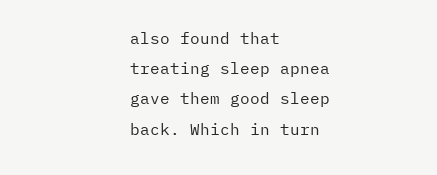also found that treating sleep apnea gave them good sleep back. Which in turn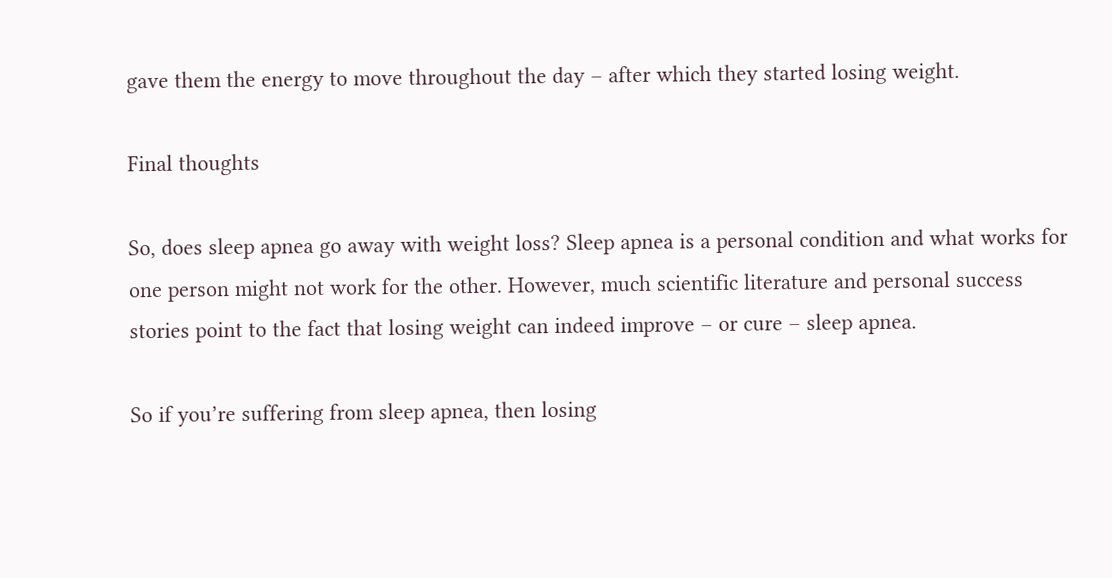gave them the energy to move throughout the day – after which they started losing weight.

Final thoughts

So, does sleep apnea go away with weight loss? Sleep apnea is a personal condition and what works for one person might not work for the other. However, much scientific literature and personal success stories point to the fact that losing weight can indeed improve – or cure – sleep apnea.

So if you’re suffering from sleep apnea, then losing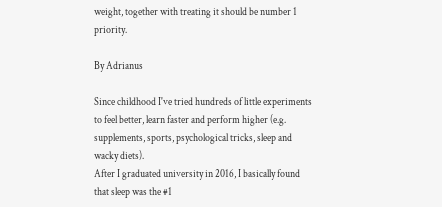weight, together with treating it should be number 1 priority.

By Adrianus

Since childhood I've tried hundreds of little experiments to feel better, learn faster and perform higher (e.g. supplements, sports, psychological tricks, sleep and wacky diets).
After I graduated university in 2016, I basically found that sleep was the #1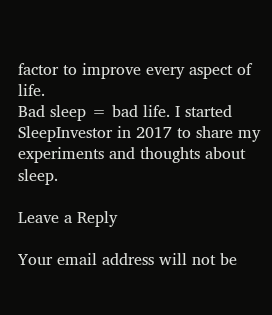factor to improve every aspect of life.
Bad sleep = bad life. I started SleepInvestor in 2017 to share my experiments and thoughts about sleep.

Leave a Reply

Your email address will not be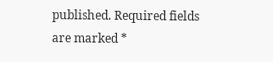published. Required fields are marked *